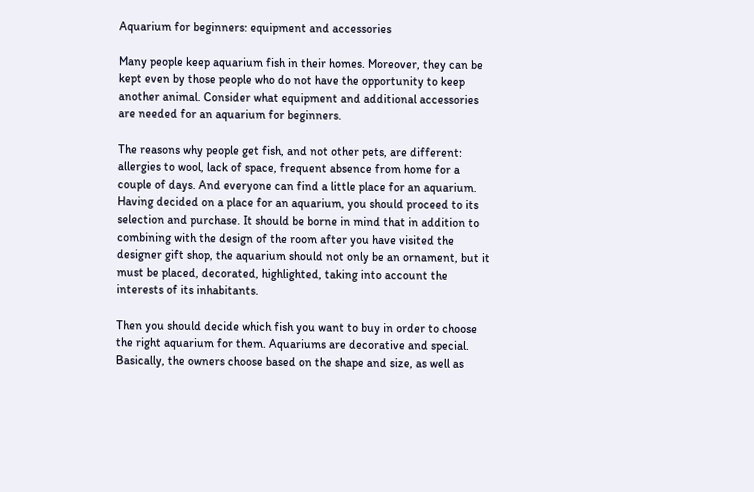Aquarium for beginners: equipment and accessories

Many people keep aquarium fish in their homes. Moreover, they can be kept even by those people who do not have the opportunity to keep another animal. Consider what equipment and additional accessories are needed for an aquarium for beginners.

The reasons why people get fish, and not other pets, are different: allergies to wool, lack of space, frequent absence from home for a couple of days. And everyone can find a little place for an aquarium. Having decided on a place for an aquarium, you should proceed to its selection and purchase. It should be borne in mind that in addition to combining with the design of the room after you have visited the designer gift shop, the aquarium should not only be an ornament, but it must be placed, decorated, highlighted, taking into account the interests of its inhabitants.

Then you should decide which fish you want to buy in order to choose the right aquarium for them. Aquariums are decorative and special. Basically, the owners choose based on the shape and size, as well as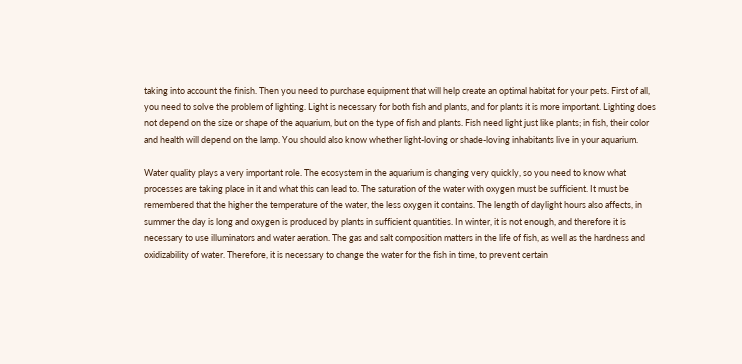taking into account the finish. Then you need to purchase equipment that will help create an optimal habitat for your pets. First of all, you need to solve the problem of lighting. Light is necessary for both fish and plants, and for plants it is more important. Lighting does not depend on the size or shape of the aquarium, but on the type of fish and plants. Fish need light just like plants; in fish, their color and health will depend on the lamp. You should also know whether light-loving or shade-loving inhabitants live in your aquarium.

Water quality plays a very important role. The ecosystem in the aquarium is changing very quickly, so you need to know what processes are taking place in it and what this can lead to. The saturation of the water with oxygen must be sufficient. It must be remembered that the higher the temperature of the water, the less oxygen it contains. The length of daylight hours also affects, in summer the day is long and oxygen is produced by plants in sufficient quantities. In winter, it is not enough, and therefore it is necessary to use illuminators and water aeration. The gas and salt composition matters in the life of fish, as well as the hardness and oxidizability of water. Therefore, it is necessary to change the water for the fish in time, to prevent certain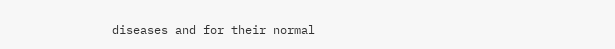diseases and for their normal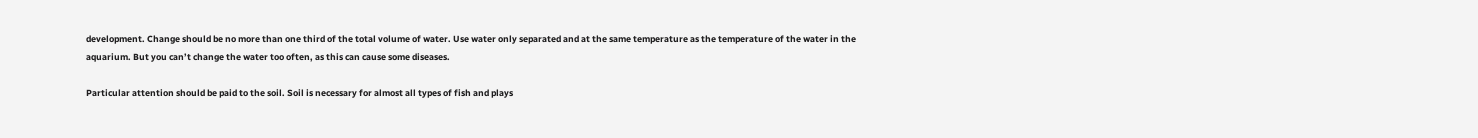development. Change should be no more than one third of the total volume of water. Use water only separated and at the same temperature as the temperature of the water in the aquarium. But you can’t change the water too often, as this can cause some diseases.

Particular attention should be paid to the soil. Soil is necessary for almost all types of fish and plays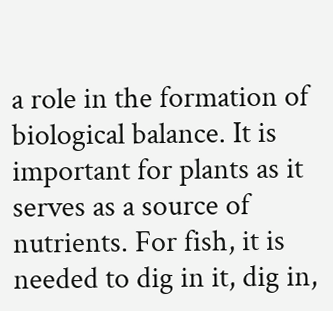a role in the formation of biological balance. It is important for plants as it serves as a source of nutrients. For fish, it is needed to dig in it, dig in,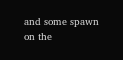and some spawn on the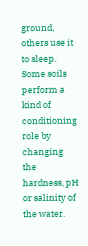ground, others use it to sleep. Some soils perform a kind of conditioning role by changing the hardness, pH or salinity of the water.